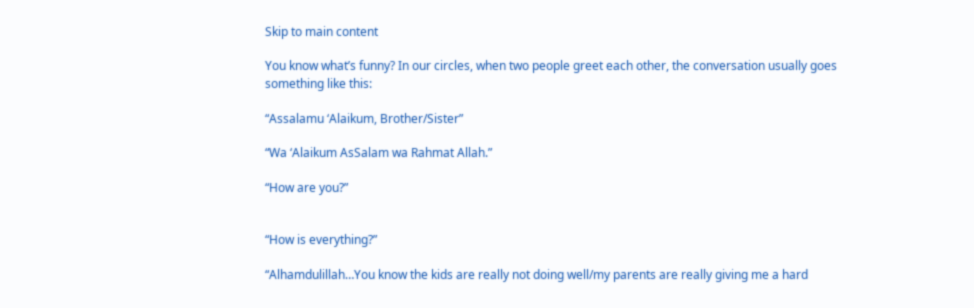Skip to main content

You know what’s funny? In our circles, when two people greet each other, the conversation usually goes something like this:

“Assalamu ‘Alaikum, Brother/Sister”

“Wa ‘Alaikum AsSalam wa Rahmat Allah.”

“How are you?”


“How is everything?”

“Alhamdulillah…You know the kids are really not doing well/my parents are really giving me a hard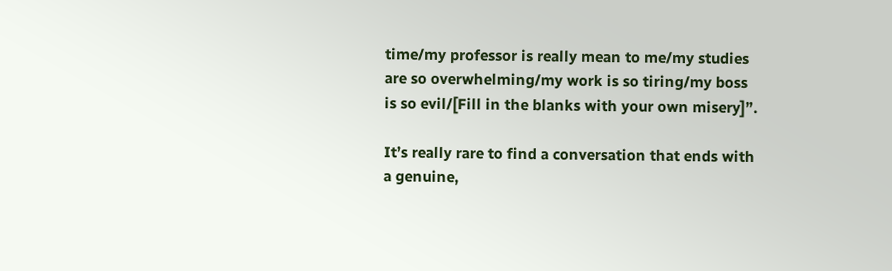time/my professor is really mean to me/my studies are so overwhelming/my work is so tiring/my boss is so evil/[Fill in the blanks with your own misery]”.

It’s really rare to find a conversation that ends with a genuine,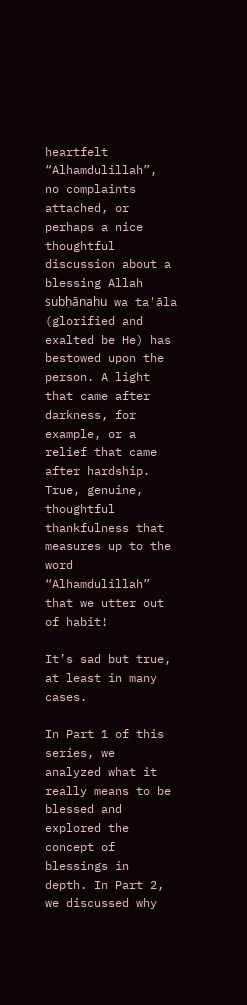heartfelt “Alhamdulillah”, no complaints attached, or perhaps a nice thoughtful discussion about a blessing Allah subḥānahu wa ta'āla (glorified and exalted be He) has bestowed upon the person. A light that came after darkness, for example, or a relief that came after hardship. True, genuine, thoughtful thankfulness that measures up to the word “Alhamdulillah” that we utter out of habit!

It’s sad but true, at least in many cases.

In Part 1 of this series, we analyzed what it really means to be blessed and explored the concept of blessings in depth. In Part 2, we discussed why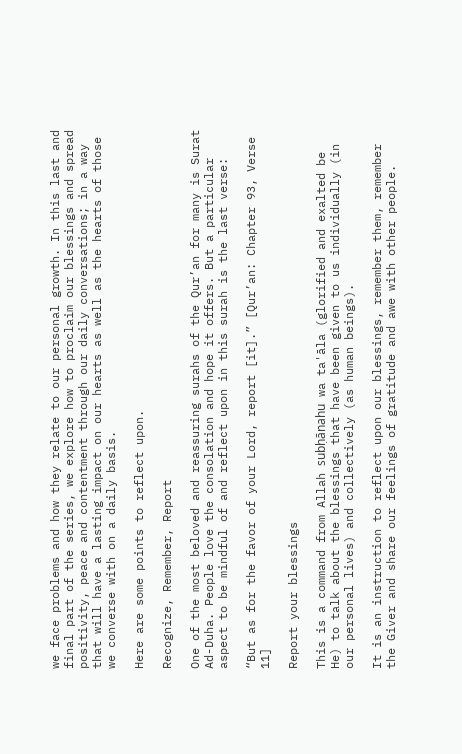we face problems and how they relate to our personal growth. In this last and final part of the series, we explore how to proclaim our blessings and spread positivity, peace and contentment through our daily conversations; in a way that will have a lasting impact on our hearts as well as the hearts of those we converse with on a daily basis.

Here are some points to reflect upon.

Recognize, Remember, Report

One of the most beloved and reassuring surahs of the Qur’an for many is Surat Ad-Duha. People love the consolation and hope it offers. But a particular aspect to be mindful of and reflect upon in this surah is the last verse:

“But as for the favor of your Lord, report [it].” [Qur’an: Chapter 93, Verse 11]

Report your blessings

This is a command from Allah subḥānahu wa ta'āla (glorified and exalted be He) to talk about the blessings that have been given to us individually (in our personal lives) and collectively (as human beings).

It is an instruction to reflect upon our blessings, remember them, remember the Giver and share our feelings of gratitude and awe with other people.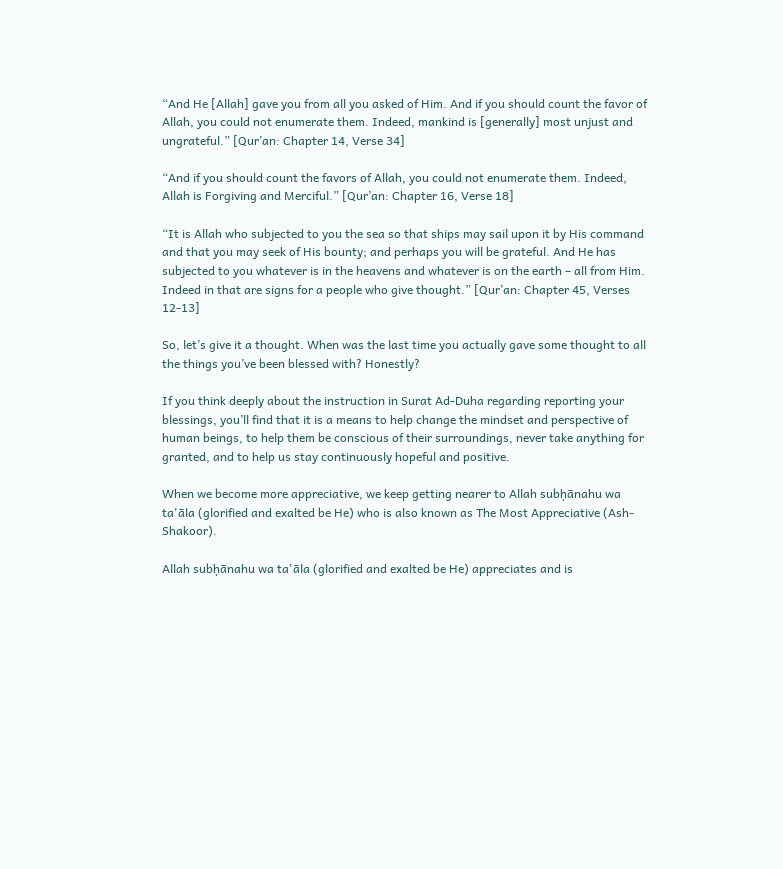“And He [Allah] gave you from all you asked of Him. And if you should count the favor of Allah, you could not enumerate them. Indeed, mankind is [generally] most unjust and ungrateful.” [Qur’an: Chapter 14, Verse 34]

“And if you should count the favors of Allah, you could not enumerate them. Indeed, Allah is Forgiving and Merciful.” [Qur’an: Chapter 16, Verse 18]

“It is Allah who subjected to you the sea so that ships may sail upon it by His command and that you may seek of His bounty; and perhaps you will be grateful. And He has subjected to you whatever is in the heavens and whatever is on the earth – all from Him. Indeed in that are signs for a people who give thought.” [Qur’an: Chapter 45, Verses 12-13]

So, let’s give it a thought. When was the last time you actually gave some thought to all the things you’ve been blessed with? Honestly?

If you think deeply about the instruction in Surat Ad-Duha regarding reporting your blessings, you’ll find that it is a means to help change the mindset and perspective of human beings, to help them be conscious of their surroundings, never take anything for granted, and to help us stay continuously hopeful and positive.

When we become more appreciative, we keep getting nearer to Allah subḥānahu wa ta'āla (glorified and exalted be He) who is also known as The Most Appreciative (Ash-Shakoor).

Allah subḥānahu wa ta'āla (glorified and exalted be He) appreciates and is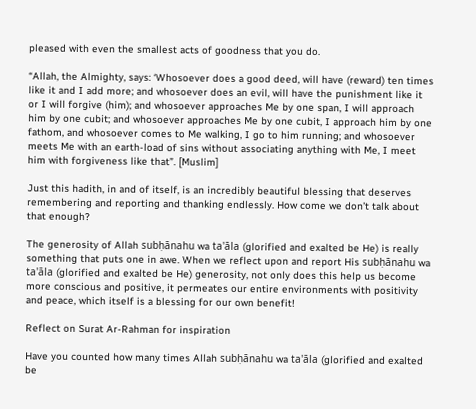pleased with even the smallest acts of goodness that you do.

“Allah, the Almighty, says: ‘Whosoever does a good deed, will have (reward) ten times like it and I add more; and whosoever does an evil, will have the punishment like it or I will forgive (him); and whosoever approaches Me by one span, I will approach him by one cubit; and whosoever approaches Me by one cubit, I approach him by one fathom, and whosoever comes to Me walking, I go to him running; and whosoever meets Me with an earth-load of sins without associating anything with Me, I meet him with forgiveness like that”. [Muslim]

Just this hadith, in and of itself, is an incredibly beautiful blessing that deserves remembering and reporting and thanking endlessly. How come we don’t talk about that enough?

The generosity of Allah subḥānahu wa ta'āla (glorified and exalted be He) is really something that puts one in awe. When we reflect upon and report His subḥānahu wa ta'āla (glorified and exalted be He) generosity, not only does this help us become more conscious and positive, it permeates our entire environments with positivity and peace, which itself is a blessing for our own benefit!

Reflect on Surat Ar-Rahman for inspiration

Have you counted how many times Allah subḥānahu wa ta'āla (glorified and exalted be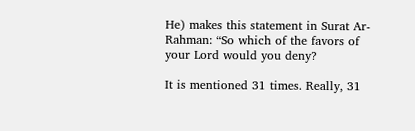He) makes this statement in Surat Ar-Rahman: “So which of the favors of your Lord would you deny?

It is mentioned 31 times. Really, 31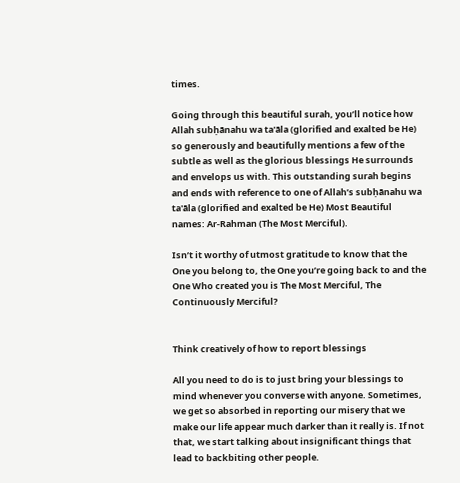times.

Going through this beautiful surah, you’ll notice how Allah subḥānahu wa ta'āla (glorified and exalted be He) so generously and beautifully mentions a few of the subtle as well as the glorious blessings He surrounds and envelops us with. This outstanding surah begins and ends with reference to one of Allah’s subḥānahu wa ta'āla (glorified and exalted be He) Most Beautiful names: Ar-Rahman (The Most Merciful).

Isn’t it worthy of utmost gratitude to know that the One you belong to, the One you’re going back to and the One Who created you is The Most Merciful, The Continuously Merciful?


Think creatively of how to report blessings

All you need to do is to just bring your blessings to mind whenever you converse with anyone. Sometimes, we get so absorbed in reporting our misery that we make our life appear much darker than it really is. If not that, we start talking about insignificant things that lead to backbiting other people.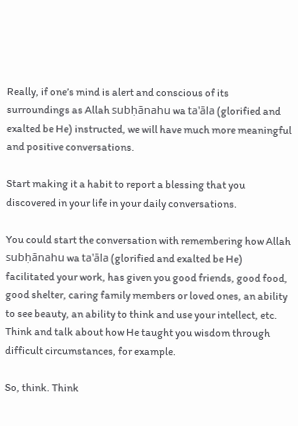Really, if one’s mind is alert and conscious of its surroundings as Allah subḥānahu wa ta'āla (glorified and exalted be He) instructed, we will have much more meaningful and positive conversations.

Start making it a habit to report a blessing that you discovered in your life in your daily conversations.

You could start the conversation with remembering how Allah subḥānahu wa ta'āla (glorified and exalted be He) facilitated your work, has given you good friends, good food, good shelter, caring family members or loved ones, an ability to see beauty, an ability to think and use your intellect, etc. Think and talk about how He taught you wisdom through difficult circumstances, for example.

So, think. Think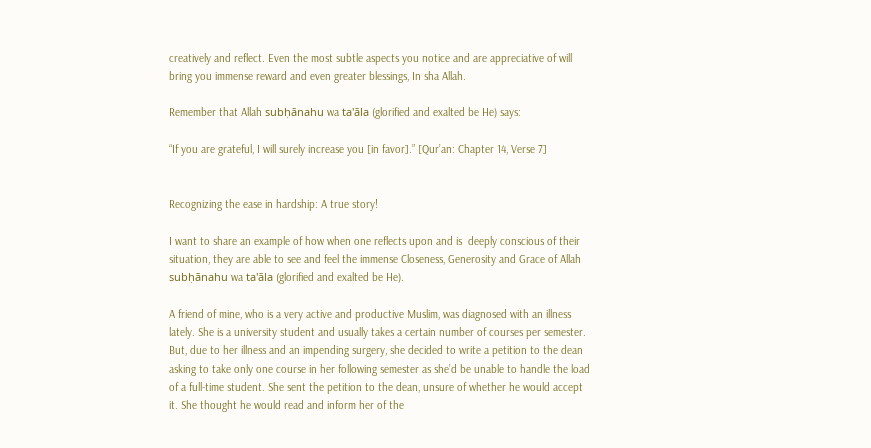creatively and reflect. Even the most subtle aspects you notice and are appreciative of will bring you immense reward and even greater blessings, In sha Allah.

Remember that Allah subḥānahu wa ta'āla (glorified and exalted be He) says:

“If you are grateful, I will surely increase you [in favor].” [Qur’an: Chapter 14, Verse 7]


Recognizing the ease in hardship: A true story!

I want to share an example of how when one reflects upon and is  deeply conscious of their situation, they are able to see and feel the immense Closeness, Generosity and Grace of Allah subḥānahu wa ta'āla (glorified and exalted be He).

A friend of mine, who is a very active and productive Muslim, was diagnosed with an illness lately. She is a university student and usually takes a certain number of courses per semester. But, due to her illness and an impending surgery, she decided to write a petition to the dean asking to take only one course in her following semester as she’d be unable to handle the load of a full-time student. She sent the petition to the dean, unsure of whether he would accept it. She thought he would read and inform her of the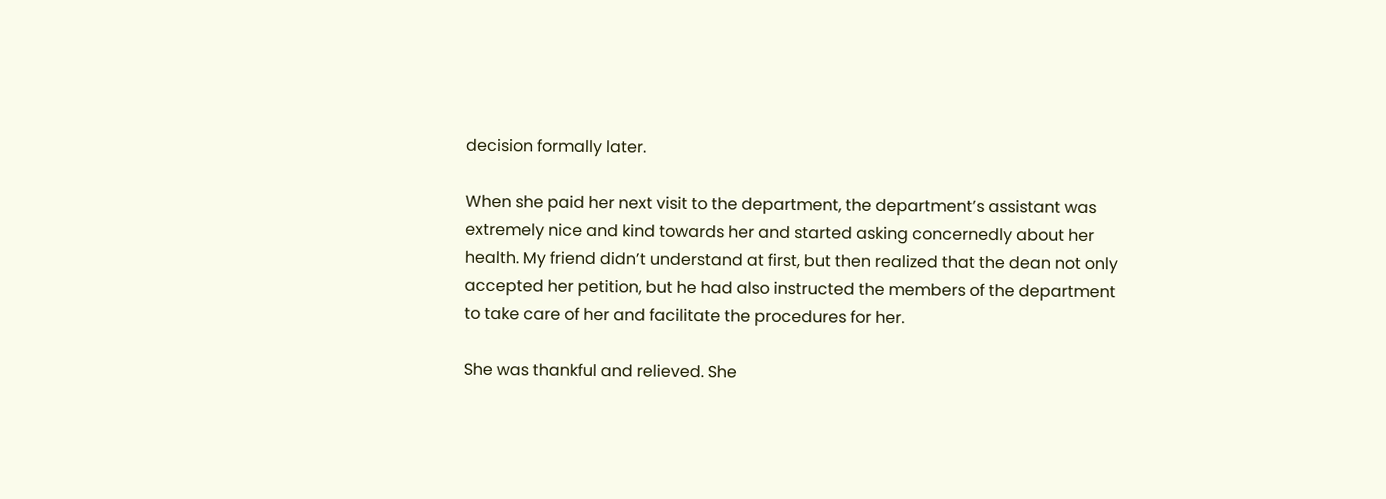decision formally later.

When she paid her next visit to the department, the department’s assistant was extremely nice and kind towards her and started asking concernedly about her health. My friend didn’t understand at first, but then realized that the dean not only accepted her petition, but he had also instructed the members of the department to take care of her and facilitate the procedures for her.

She was thankful and relieved. She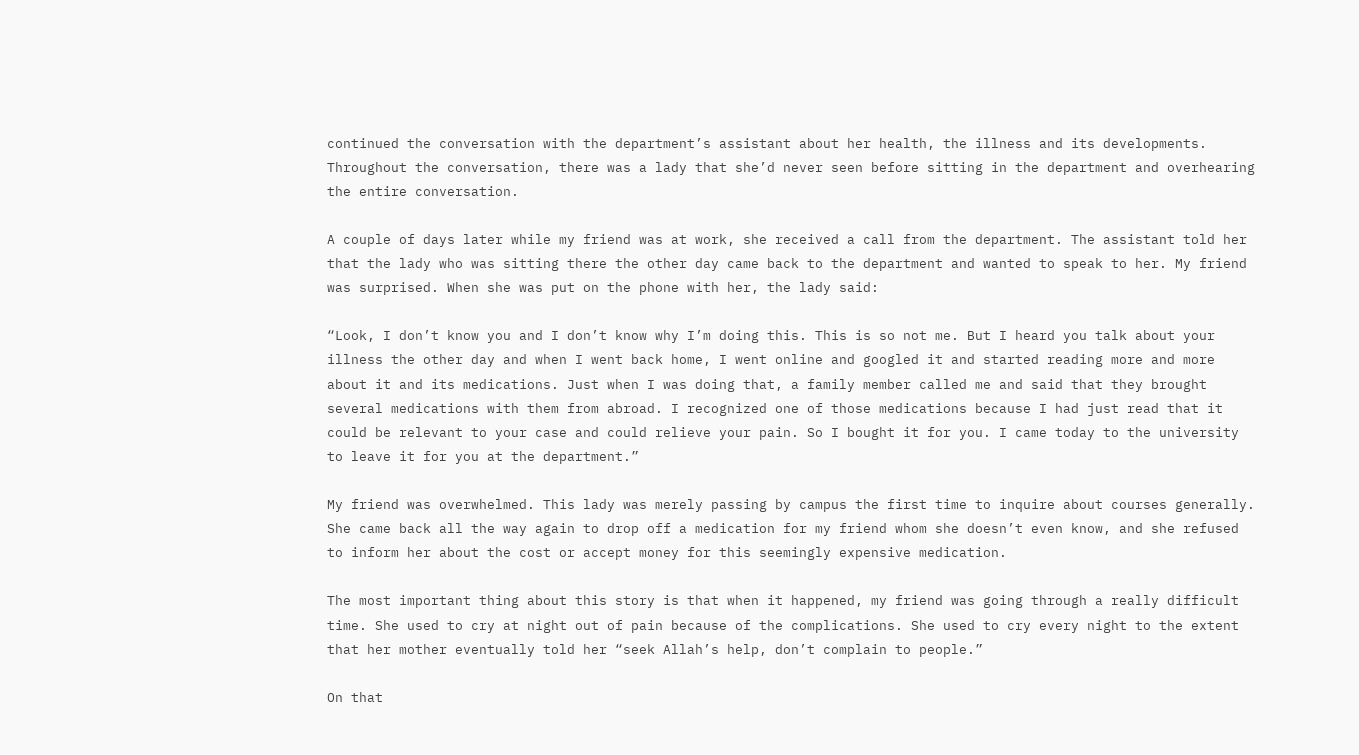continued the conversation with the department’s assistant about her health, the illness and its developments. Throughout the conversation, there was a lady that she’d never seen before sitting in the department and overhearing the entire conversation.

A couple of days later while my friend was at work, she received a call from the department. The assistant told her that the lady who was sitting there the other day came back to the department and wanted to speak to her. My friend was surprised. When she was put on the phone with her, the lady said:

“Look, I don’t know you and I don’t know why I’m doing this. This is so not me. But I heard you talk about your illness the other day and when I went back home, I went online and googled it and started reading more and more about it and its medications. Just when I was doing that, a family member called me and said that they brought several medications with them from abroad. I recognized one of those medications because I had just read that it could be relevant to your case and could relieve your pain. So I bought it for you. I came today to the university to leave it for you at the department.”

My friend was overwhelmed. This lady was merely passing by campus the first time to inquire about courses generally. She came back all the way again to drop off a medication for my friend whom she doesn’t even know, and she refused to inform her about the cost or accept money for this seemingly expensive medication.

The most important thing about this story is that when it happened, my friend was going through a really difficult time. She used to cry at night out of pain because of the complications. She used to cry every night to the extent that her mother eventually told her “seek Allah’s help, don’t complain to people.”

On that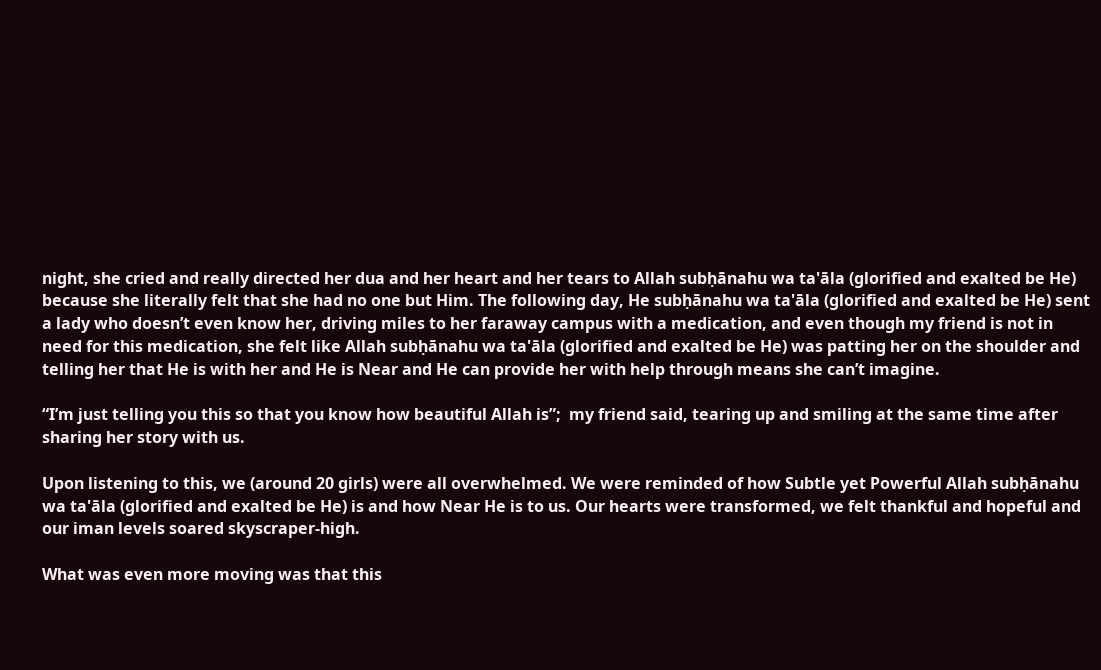night, she cried and really directed her dua and her heart and her tears to Allah subḥānahu wa ta'āla (glorified and exalted be He) because she literally felt that she had no one but Him. The following day, He subḥānahu wa ta'āla (glorified and exalted be He) sent a lady who doesn’t even know her, driving miles to her faraway campus with a medication, and even though my friend is not in need for this medication, she felt like Allah subḥānahu wa ta'āla (glorified and exalted be He) was patting her on the shoulder and telling her that He is with her and He is Near and He can provide her with help through means she can’t imagine.

“I’m just telling you this so that you know how beautiful Allah is”;  my friend said, tearing up and smiling at the same time after sharing her story with us.

Upon listening to this, we (around 20 girls) were all overwhelmed. We were reminded of how Subtle yet Powerful Allah subḥānahu wa ta'āla (glorified and exalted be He) is and how Near He is to us. Our hearts were transformed, we felt thankful and hopeful and our iman levels soared skyscraper-high.

What was even more moving was that this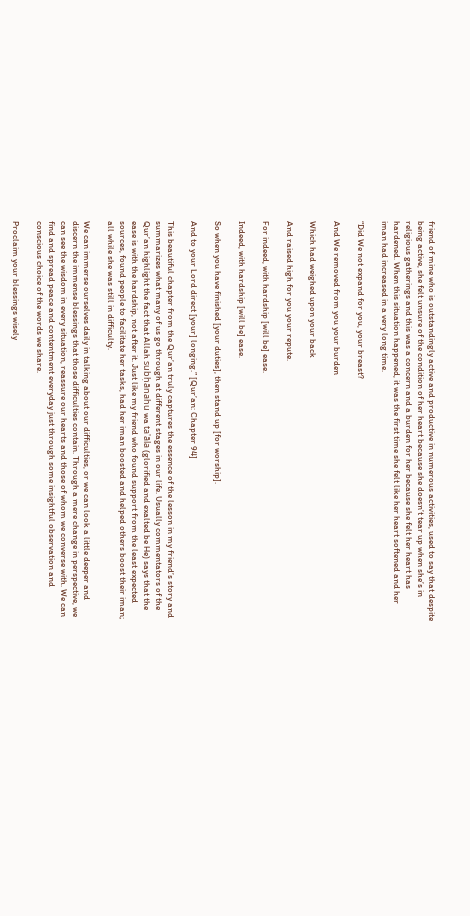friend of mine who is outstandingly active and productive in numerous activities, used to say that despite being active, she felt unsure of the condition of her heart because she doesn’t tear up when she’s in religious gatherings and this was a concern and a burden for her because she felt her heart has hardened. When this situation happened, it was the first time she felt like her heart softened and her iman had increased in a very long time.

“Did We not expand for you, your breast?

And We removed from you your burden

Which had weighed upon your back

And raised high for you your repute.

For indeed, with hardship [will be] ease.

Indeed, with hardship [will be] ease.

So when you have finished [your duties], then stand up [for worship].

And to your Lord direct [your] longing.” [Qur’an: Chapter 94]

This beautiful chapter from the Qur’an truly captures the essence of the lesson in my friend’s story and summarizes what many of us go through at different stages in our life. Usually commentators of the Qur’an highlight the fact that Allah subḥānahu wa ta'āla (glorified and exalted be He) says that the ease is with the hardship, not after it. Just like my friend who found support from the least expected sources, found people to facilitate her tasks, had her iman boosted and helped others boost their iman; all while she was still in difficulty.

We can immerse ourselves daily in talking about our difficulties, or we can look a little deeper and discern the immense blessings that those difficulties contain. Through a mere change in perspective, we can see the wisdom in every situation, reassure our hearts and those of whom we converse with. We can find and spread peace and contentment everyday just through some insightful observation and conscious choice of the words we share.

Proclaim your blessings wisely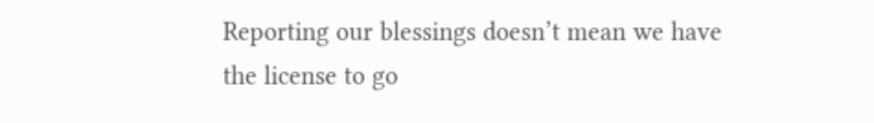Reporting our blessings doesn’t mean we have the license to go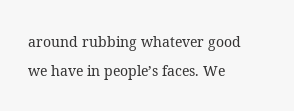around rubbing whatever good we have in people’s faces. We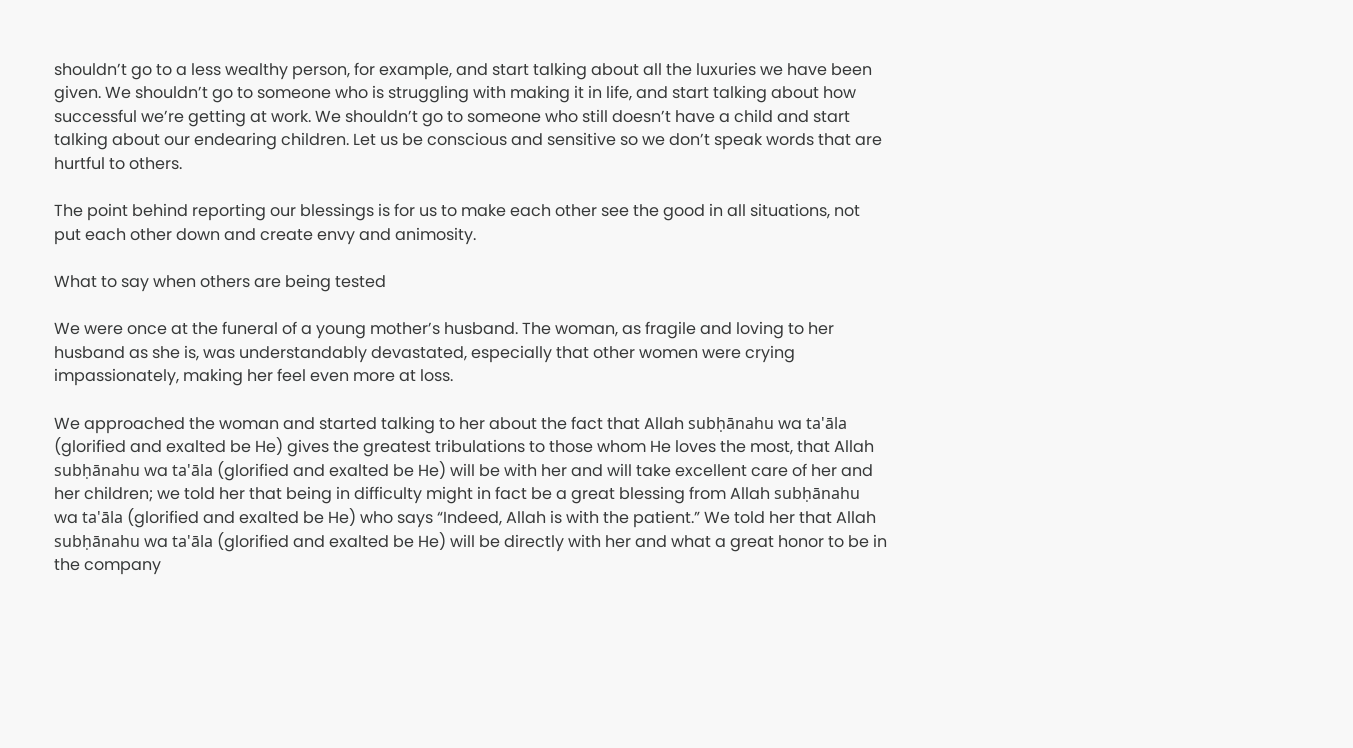shouldn’t go to a less wealthy person, for example, and start talking about all the luxuries we have been given. We shouldn’t go to someone who is struggling with making it in life, and start talking about how successful we’re getting at work. We shouldn’t go to someone who still doesn’t have a child and start talking about our endearing children. Let us be conscious and sensitive so we don’t speak words that are hurtful to others.

The point behind reporting our blessings is for us to make each other see the good in all situations, not put each other down and create envy and animosity.

What to say when others are being tested

We were once at the funeral of a young mother’s husband. The woman, as fragile and loving to her husband as she is, was understandably devastated, especially that other women were crying impassionately, making her feel even more at loss.

We approached the woman and started talking to her about the fact that Allah subḥānahu wa ta'āla (glorified and exalted be He) gives the greatest tribulations to those whom He loves the most, that Allah subḥānahu wa ta'āla (glorified and exalted be He) will be with her and will take excellent care of her and her children; we told her that being in difficulty might in fact be a great blessing from Allah subḥānahu wa ta'āla (glorified and exalted be He) who says “Indeed, Allah is with the patient.” We told her that Allah subḥānahu wa ta'āla (glorified and exalted be He) will be directly with her and what a great honor to be in the company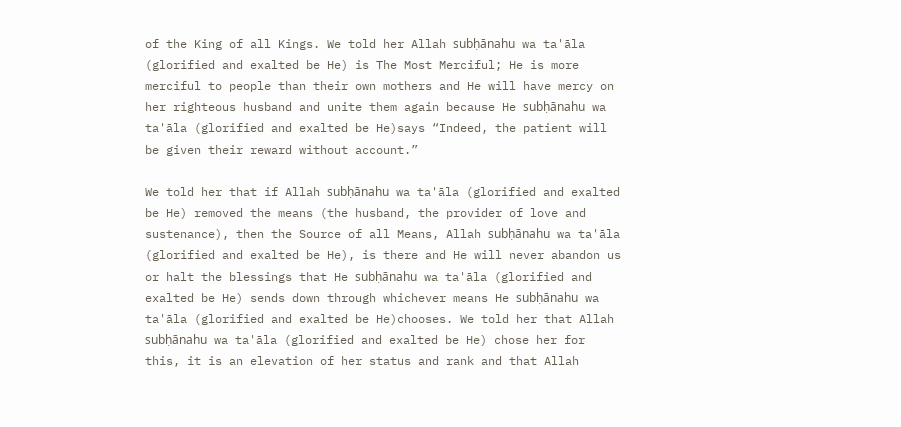of the King of all Kings. We told her Allah subḥānahu wa ta'āla (glorified and exalted be He) is The Most Merciful; He is more merciful to people than their own mothers and He will have mercy on her righteous husband and unite them again because He subḥānahu wa ta'āla (glorified and exalted be He)says “Indeed, the patient will be given their reward without account.”

We told her that if Allah subḥānahu wa ta'āla (glorified and exalted be He) removed the means (the husband, the provider of love and sustenance), then the Source of all Means, Allah subḥānahu wa ta'āla (glorified and exalted be He), is there and He will never abandon us or halt the blessings that He subḥānahu wa ta'āla (glorified and exalted be He) sends down through whichever means He subḥānahu wa ta'āla (glorified and exalted be He)chooses. We told her that Allah subḥānahu wa ta'āla (glorified and exalted be He) chose her for this, it is an elevation of her status and rank and that Allah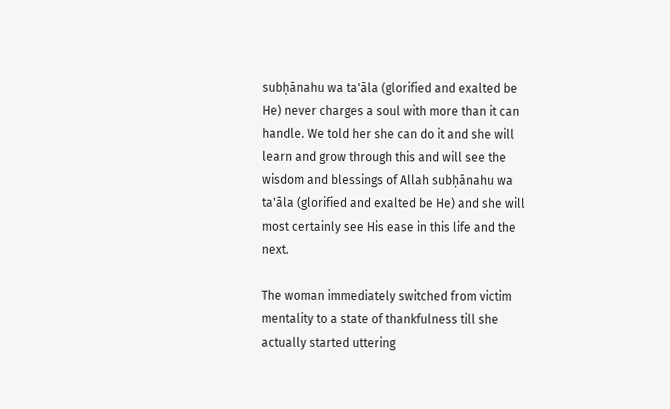subḥānahu wa ta'āla (glorified and exalted be He) never charges a soul with more than it can handle. We told her she can do it and she will learn and grow through this and will see the wisdom and blessings of Allah subḥānahu wa ta'āla (glorified and exalted be He) and she will most certainly see His ease in this life and the next.

The woman immediately switched from victim mentality to a state of thankfulness till she actually started uttering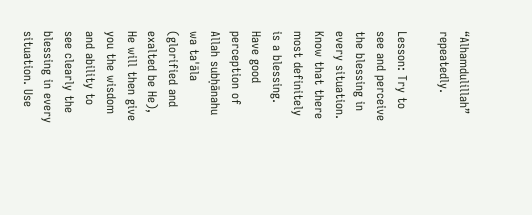“Alhamdulillah” repeatedly.

Lesson: Try to see and perceive the blessing in every situation. Know that there most definitely is a blessing. Have good perception of Allah subḥānahu wa ta'āla (glorified and exalted be He), He will then give you the wisdom and ability to see clearly the blessing in every situation. Use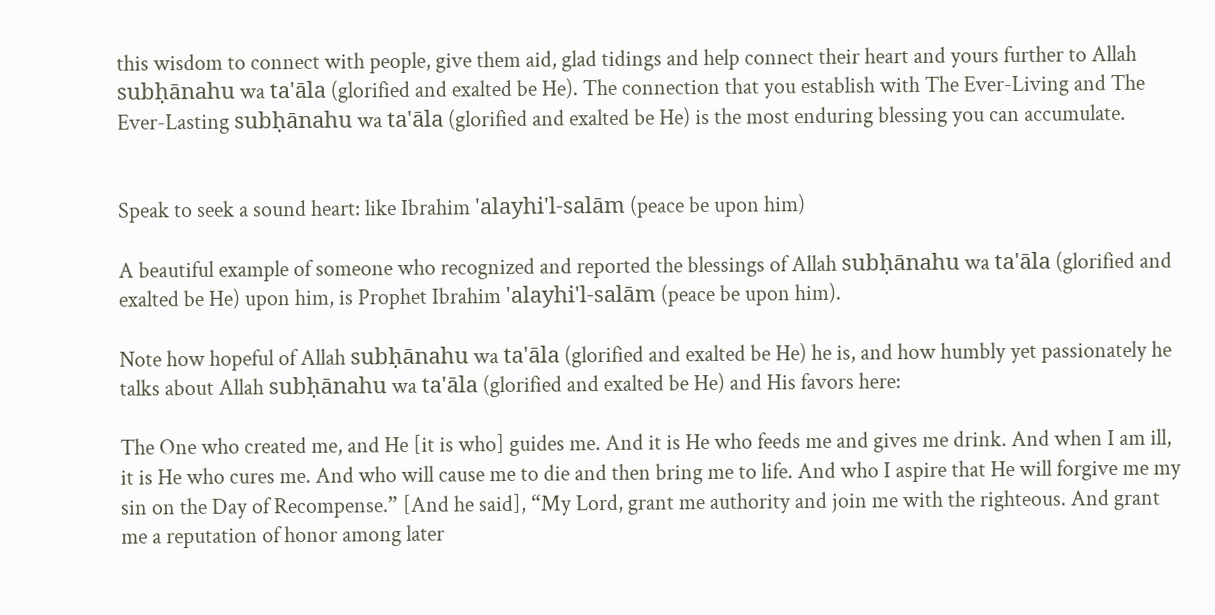this wisdom to connect with people, give them aid, glad tidings and help connect their heart and yours further to Allah subḥānahu wa ta'āla (glorified and exalted be He). The connection that you establish with The Ever-Living and The Ever-Lasting subḥānahu wa ta'āla (glorified and exalted be He) is the most enduring blessing you can accumulate.


Speak to seek a sound heart: like Ibrahim 'alayhi'l-salām (peace be upon him)

A beautiful example of someone who recognized and reported the blessings of Allah subḥānahu wa ta'āla (glorified and exalted be He) upon him, is Prophet Ibrahim 'alayhi'l-salām (peace be upon him).

Note how hopeful of Allah subḥānahu wa ta'āla (glorified and exalted be He) he is, and how humbly yet passionately he talks about Allah subḥānahu wa ta'āla (glorified and exalted be He) and His favors here:

The One who created me, and He [it is who] guides me. And it is He who feeds me and gives me drink. And when I am ill, it is He who cures me. And who will cause me to die and then bring me to life. And who I aspire that He will forgive me my sin on the Day of Recompense.” [And he said], “My Lord, grant me authority and join me with the righteous. And grant me a reputation of honor among later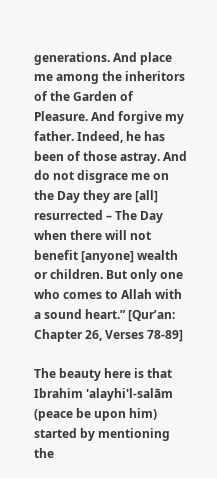generations. And place me among the inheritors of the Garden of Pleasure. And forgive my father. Indeed, he has been of those astray. And do not disgrace me on the Day they are [all] resurrected – The Day when there will not benefit [anyone] wealth or children. But only one who comes to Allah with a sound heart.” [Qur’an: Chapter 26, Verses 78-89]

The beauty here is that Ibrahim 'alayhi'l-salām (peace be upon him) started by mentioning the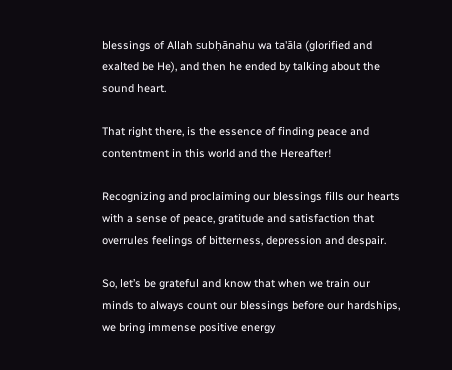blessings of Allah subḥānahu wa ta'āla (glorified and exalted be He), and then he ended by talking about the sound heart.

That right there, is the essence of finding peace and contentment in this world and the Hereafter!

Recognizing and proclaiming our blessings fills our hearts with a sense of peace, gratitude and satisfaction that overrules feelings of bitterness, depression and despair.

So, let’s be grateful and know that when we train our minds to always count our blessings before our hardships, we bring immense positive energy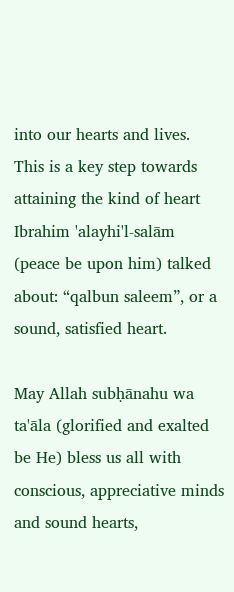into our hearts and lives. This is a key step towards attaining the kind of heart Ibrahim 'alayhi'l-salām (peace be upon him) talked about: “qalbun saleem”, or a sound, satisfied heart.

May Allah subḥānahu wa ta'āla (glorified and exalted be He) bless us all with conscious, appreciative minds and sound hearts,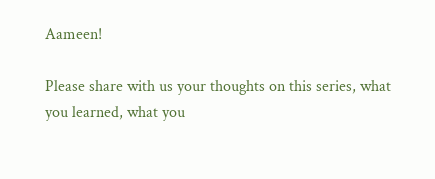Aameen!

Please share with us your thoughts on this series, what you learned, what you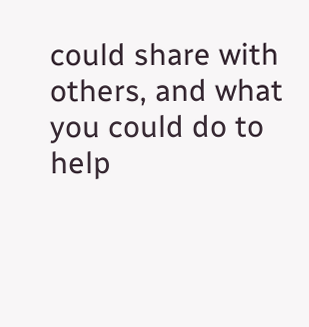could share with others, and what you could do to help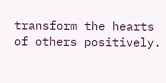transform the hearts of others positively.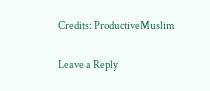Credits: ProductiveMuslim

Leave a Reply